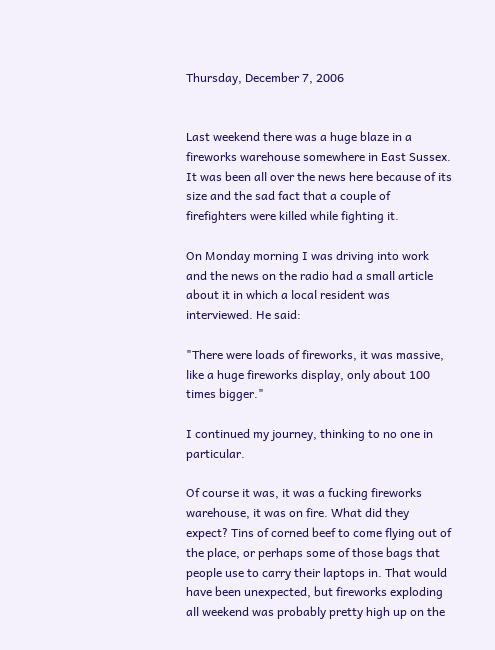Thursday, December 7, 2006


Last weekend there was a huge blaze in a fireworks warehouse somewhere in East Sussex. It was been all over the news here because of its size and the sad fact that a couple of firefighters were killed while fighting it.

On Monday morning I was driving into work and the news on the radio had a small article about it in which a local resident was interviewed. He said:

"There were loads of fireworks, it was massive, like a huge fireworks display, only about 100 times bigger."

I continued my journey, thinking to no one in particular.

Of course it was, it was a fucking fireworks warehouse, it was on fire. What did they expect? Tins of corned beef to come flying out of the place, or perhaps some of those bags that people use to carry their laptops in. That would have been unexpected, but fireworks exploding all weekend was probably pretty high up on the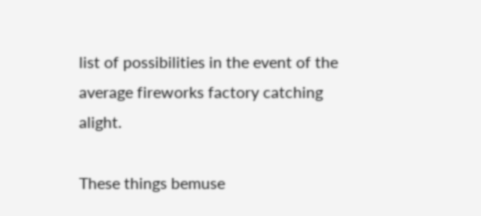list of possibilities in the event of the average fireworks factory catching alight.

These things bemuse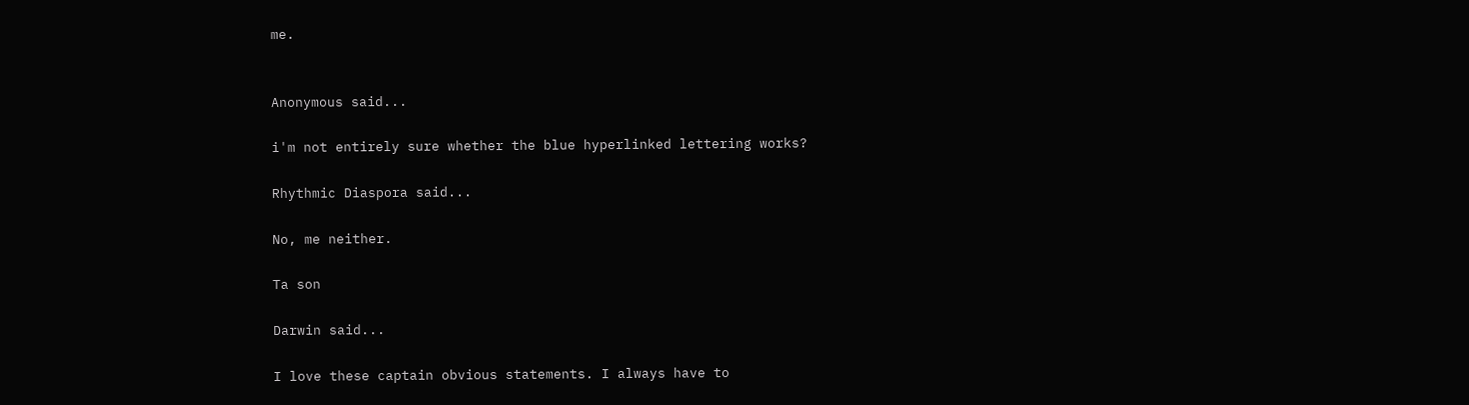me.


Anonymous said...

i'm not entirely sure whether the blue hyperlinked lettering works?

Rhythmic Diaspora said...

No, me neither.

Ta son

Darwin said...

I love these captain obvious statements. I always have to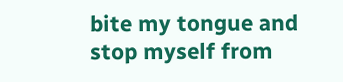bite my tongue and stop myself from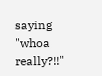saying "whoa really?!!"